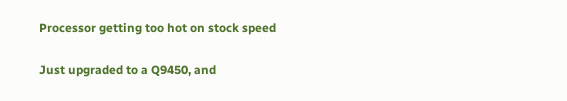Processor getting too hot on stock speed

Just upgraded to a Q9450, and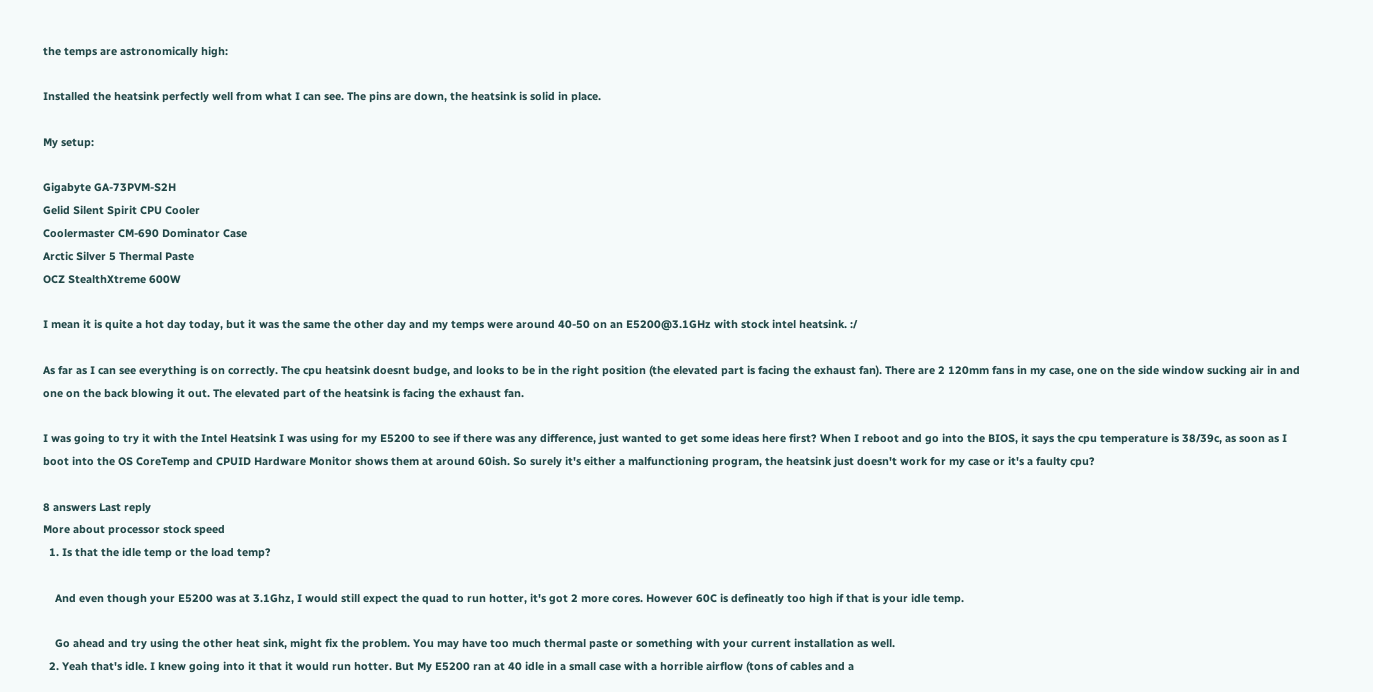the temps are astronomically high:

Installed the heatsink perfectly well from what I can see. The pins are down, the heatsink is solid in place.

My setup:

Gigabyte GA-73PVM-S2H
Gelid Silent Spirit CPU Cooler
Coolermaster CM-690 Dominator Case
Arctic Silver 5 Thermal Paste
OCZ StealthXtreme 600W

I mean it is quite a hot day today, but it was the same the other day and my temps were around 40-50 on an E5200@3.1GHz with stock intel heatsink. :/

As far as I can see everything is on correctly. The cpu heatsink doesnt budge, and looks to be in the right position (the elevated part is facing the exhaust fan). There are 2 120mm fans in my case, one on the side window sucking air in and one on the back blowing it out. The elevated part of the heatsink is facing the exhaust fan.

I was going to try it with the Intel Heatsink I was using for my E5200 to see if there was any difference, just wanted to get some ideas here first? When I reboot and go into the BIOS, it says the cpu temperature is 38/39c, as soon as I boot into the OS CoreTemp and CPUID Hardware Monitor shows them at around 60ish. So surely it's either a malfunctioning program, the heatsink just doesn't work for my case or it's a faulty cpu?

8 answers Last reply
More about processor stock speed
  1. Is that the idle temp or the load temp?

    And even though your E5200 was at 3.1Ghz, I would still expect the quad to run hotter, it's got 2 more cores. However 60C is defineatly too high if that is your idle temp.

    Go ahead and try using the other heat sink, might fix the problem. You may have too much thermal paste or something with your current installation as well.
  2. Yeah that's idle. I knew going into it that it would run hotter. But My E5200 ran at 40 idle in a small case with a horrible airflow (tons of cables and a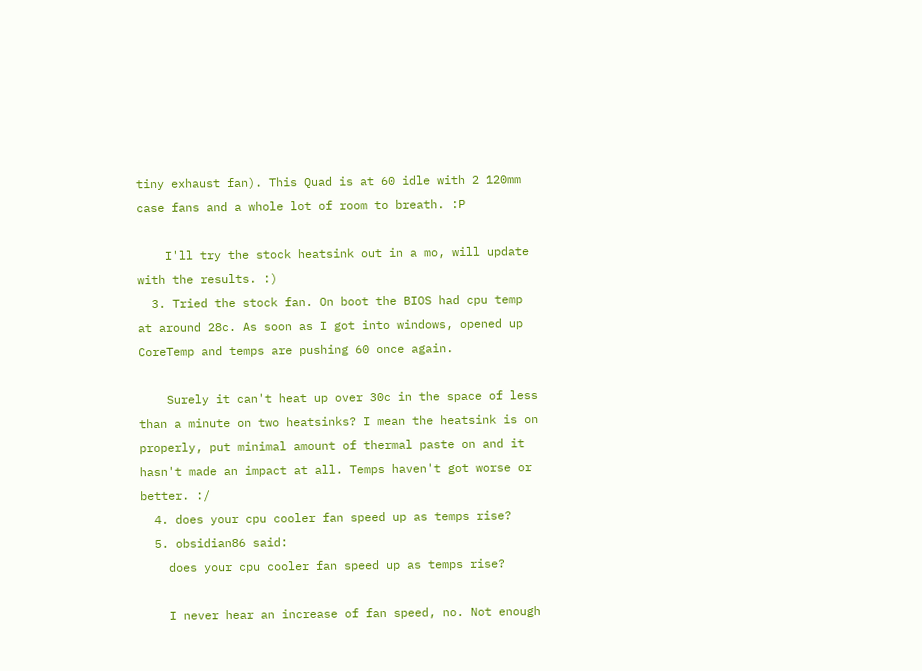tiny exhaust fan). This Quad is at 60 idle with 2 120mm case fans and a whole lot of room to breath. :P

    I'll try the stock heatsink out in a mo, will update with the results. :)
  3. Tried the stock fan. On boot the BIOS had cpu temp at around 28c. As soon as I got into windows, opened up CoreTemp and temps are pushing 60 once again.

    Surely it can't heat up over 30c in the space of less than a minute on two heatsinks? I mean the heatsink is on properly, put minimal amount of thermal paste on and it hasn't made an impact at all. Temps haven't got worse or better. :/
  4. does your cpu cooler fan speed up as temps rise?
  5. obsidian86 said:
    does your cpu cooler fan speed up as temps rise?

    I never hear an increase of fan speed, no. Not enough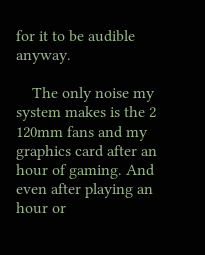for it to be audible anyway.

    The only noise my system makes is the 2 120mm fans and my graphics card after an hour of gaming. And even after playing an hour or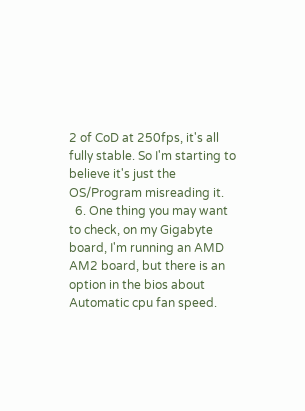2 of CoD at 250fps, it's all fully stable. So I'm starting to believe it's just the OS/Program misreading it.
  6. One thing you may want to check, on my Gigabyte board, I'm running an AMD AM2 board, but there is an option in the bios about Automatic cpu fan speed.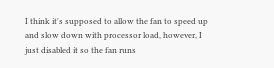I think it's supposed to allow the fan to speed up and slow down with processor load, however, I just disabled it so the fan runs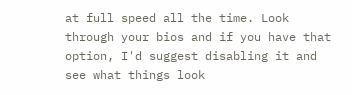at full speed all the time. Look through your bios and if you have that option, I'd suggest disabling it and see what things look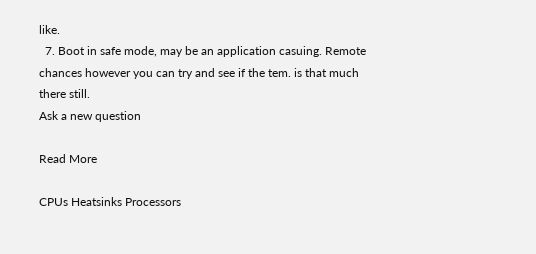like.
  7. Boot in safe mode, may be an application casuing. Remote chances however you can try and see if the tem. is that much there still.
Ask a new question

Read More

CPUs Heatsinks Processors